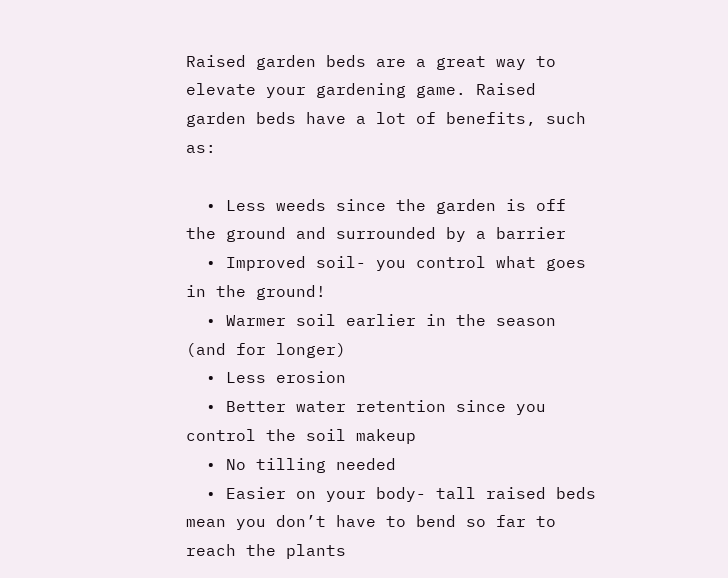Raised garden beds are a great way to elevate your gardening game. Raised garden beds have a lot of benefits, such as:

  • Less weeds since the garden is off the ground and surrounded by a barrier
  • Improved soil- you control what goes in the ground!
  • Warmer soil earlier in the season (and for longer)
  • Less erosion
  • Better water retention since you control the soil makeup
  • No tilling needed
  • Easier on your body- tall raised beds mean you don’t have to bend so far to reach the plants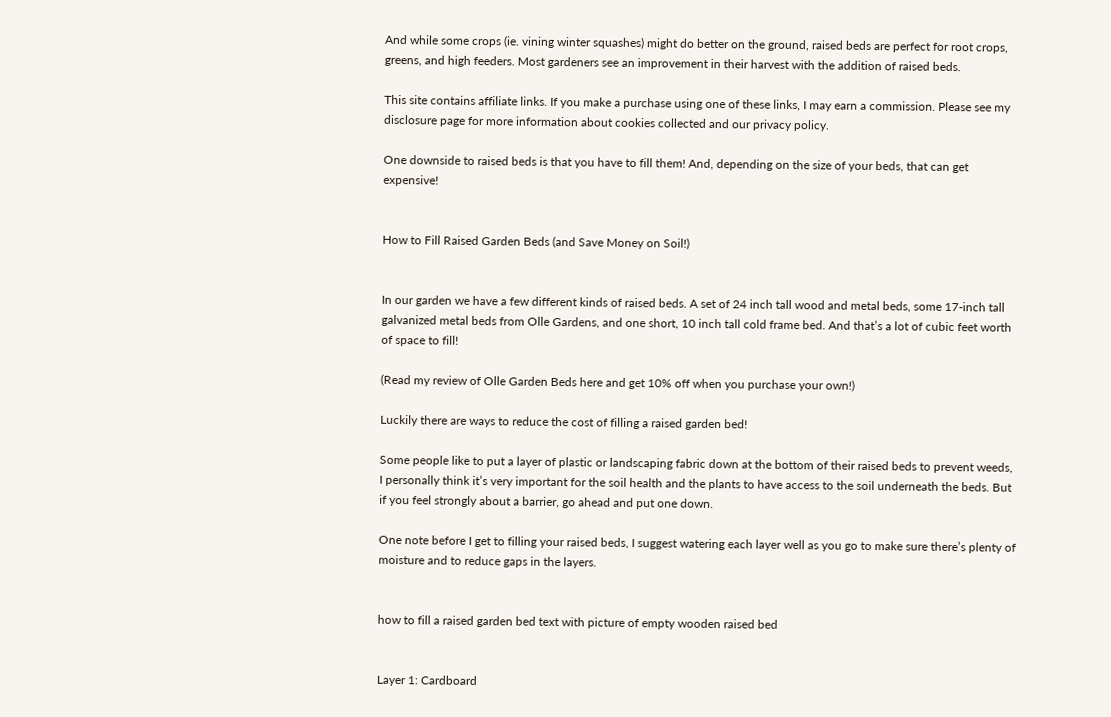And while some crops (ie. vining winter squashes) might do better on the ground, raised beds are perfect for root crops, greens, and high feeders. Most gardeners see an improvement in their harvest with the addition of raised beds.

This site contains affiliate links. If you make a purchase using one of these links, I may earn a commission. Please see my disclosure page for more information about cookies collected and our privacy policy.

One downside to raised beds is that you have to fill them! And, depending on the size of your beds, that can get expensive!


How to Fill Raised Garden Beds (and Save Money on Soil!)


In our garden we have a few different kinds of raised beds. A set of 24 inch tall wood and metal beds, some 17-inch tall galvanized metal beds from Olle Gardens, and one short, 10 inch tall cold frame bed. And that’s a lot of cubic feet worth of space to fill!

(Read my review of Olle Garden Beds here and get 10% off when you purchase your own!)

Luckily there are ways to reduce the cost of filling a raised garden bed!

Some people like to put a layer of plastic or landscaping fabric down at the bottom of their raised beds to prevent weeds, I personally think it’s very important for the soil health and the plants to have access to the soil underneath the beds. But if you feel strongly about a barrier, go ahead and put one down.

One note before I get to filling your raised beds, I suggest watering each layer well as you go to make sure there’s plenty of moisture and to reduce gaps in the layers.


how to fill a raised garden bed text with picture of empty wooden raised bed


Layer 1: Cardboard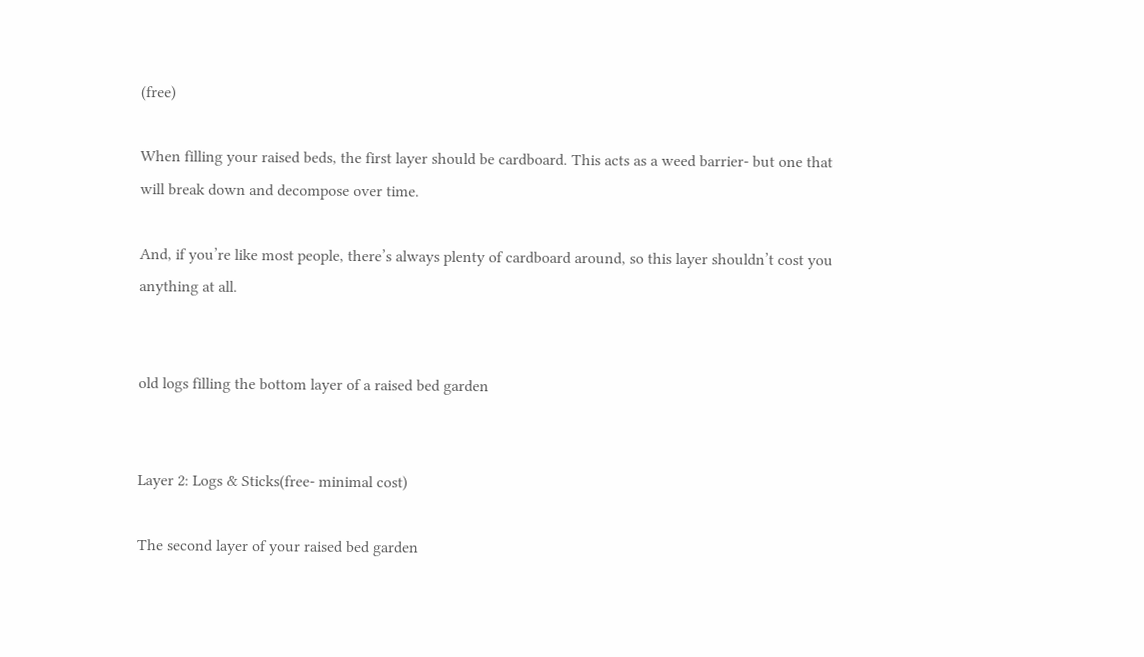(free)

When filling your raised beds, the first layer should be cardboard. This acts as a weed barrier- but one that will break down and decompose over time.

And, if you’re like most people, there’s always plenty of cardboard around, so this layer shouldn’t cost you anything at all.


old logs filling the bottom layer of a raised bed garden


Layer 2: Logs & Sticks(free- minimal cost)

The second layer of your raised bed garden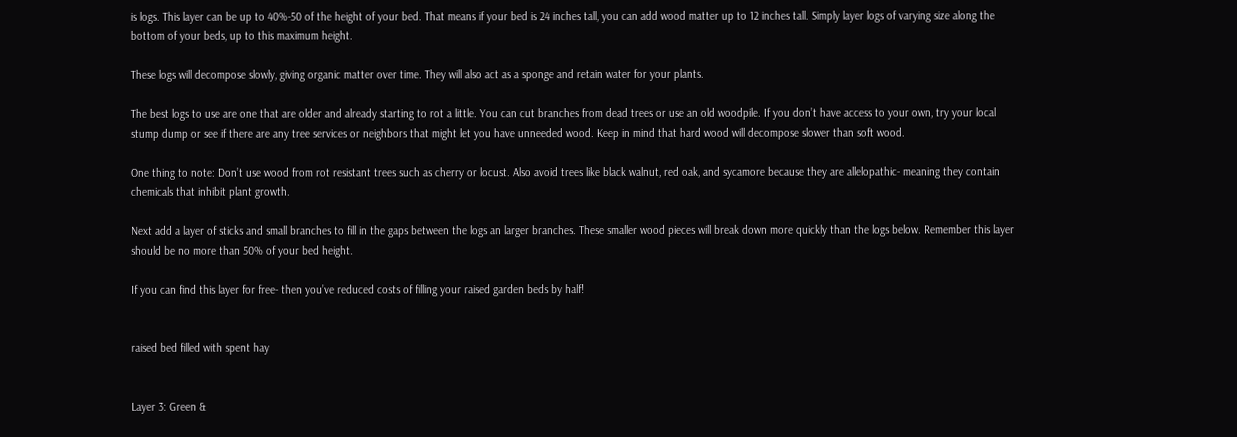is logs. This layer can be up to 40%-50 of the height of your bed. That means if your bed is 24 inches tall, you can add wood matter up to 12 inches tall. Simply layer logs of varying size along the bottom of your beds, up to this maximum height.

These logs will decompose slowly, giving organic matter over time. They will also act as a sponge and retain water for your plants.

The best logs to use are one that are older and already starting to rot a little. You can cut branches from dead trees or use an old woodpile. If you don’t have access to your own, try your local stump dump or see if there are any tree services or neighbors that might let you have unneeded wood. Keep in mind that hard wood will decompose slower than soft wood.

One thing to note: Don’t use wood from rot resistant trees such as cherry or locust. Also avoid trees like black walnut, red oak, and sycamore because they are allelopathic- meaning they contain chemicals that inhibit plant growth.

Next add a layer of sticks and small branches to fill in the gaps between the logs an larger branches. These smaller wood pieces will break down more quickly than the logs below. Remember this layer should be no more than 50% of your bed height.

If you can find this layer for free- then you’ve reduced costs of filling your raised garden beds by half!


raised bed filled with spent hay


Layer 3: Green &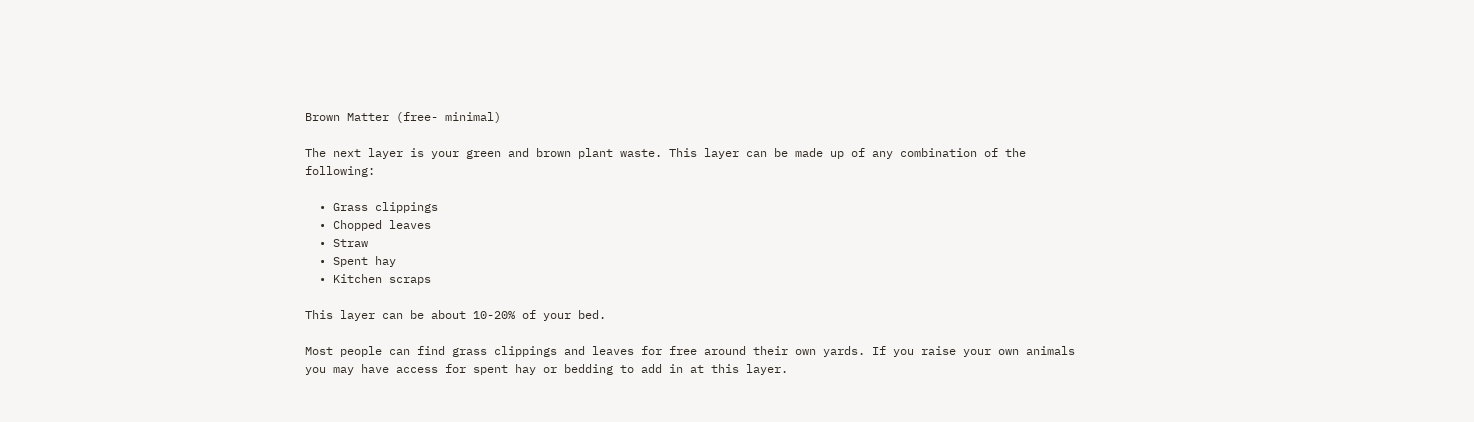Brown Matter (free- minimal)

The next layer is your green and brown plant waste. This layer can be made up of any combination of the following:

  • Grass clippings
  • Chopped leaves
  • Straw
  • Spent hay
  • Kitchen scraps

This layer can be about 10-20% of your bed.

Most people can find grass clippings and leaves for free around their own yards. If you raise your own animals you may have access for spent hay or bedding to add in at this layer.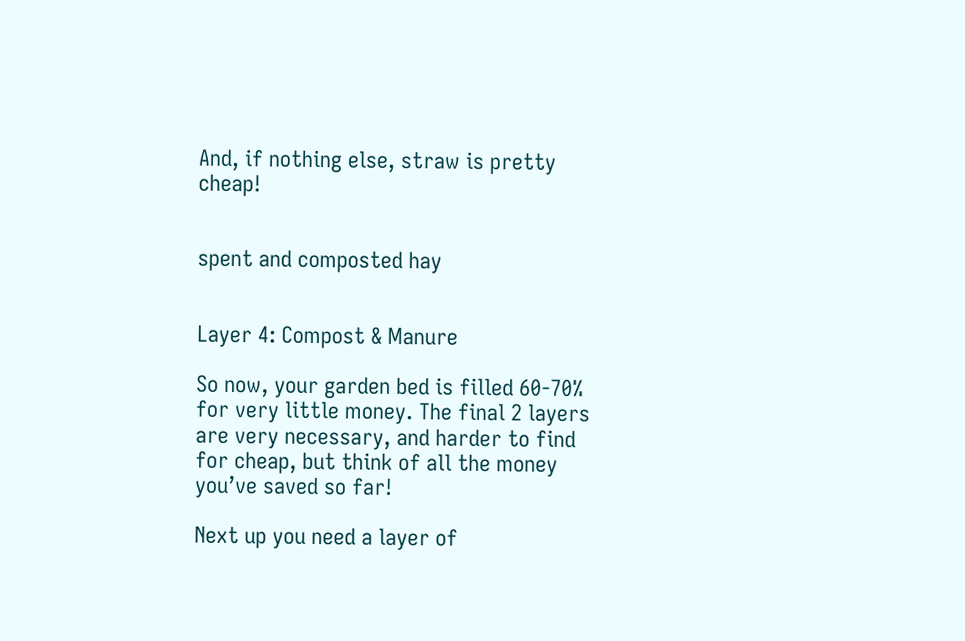And, if nothing else, straw is pretty cheap!


spent and composted hay


Layer 4: Compost & Manure

So now, your garden bed is filled 60-70% for very little money. The final 2 layers are very necessary, and harder to find for cheap, but think of all the money you’ve saved so far!

Next up you need a layer of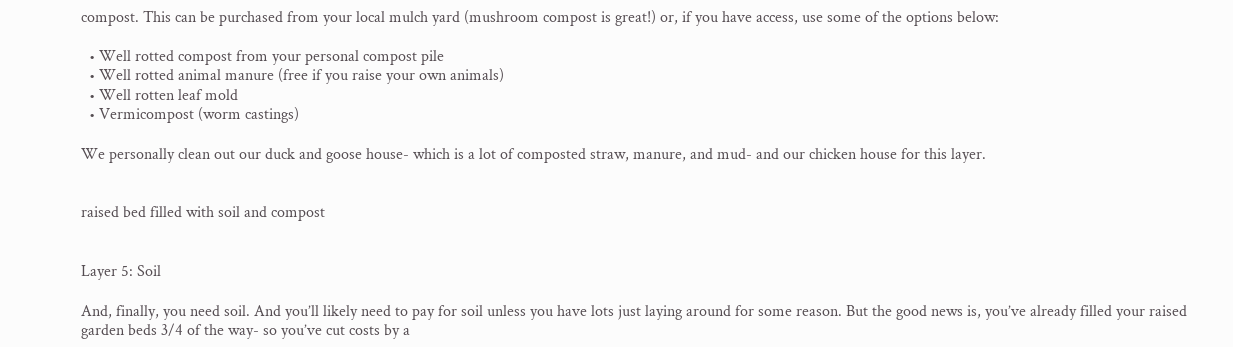compost. This can be purchased from your local mulch yard (mushroom compost is great!) or, if you have access, use some of the options below:

  • Well rotted compost from your personal compost pile
  • Well rotted animal manure (free if you raise your own animals)
  • Well rotten leaf mold
  • Vermicompost (worm castings)

We personally clean out our duck and goose house- which is a lot of composted straw, manure, and mud- and our chicken house for this layer.


raised bed filled with soil and compost


Layer 5: Soil

And, finally, you need soil. And you’ll likely need to pay for soil unless you have lots just laying around for some reason. But the good news is, you’ve already filled your raised garden beds 3/4 of the way- so you’ve cut costs by a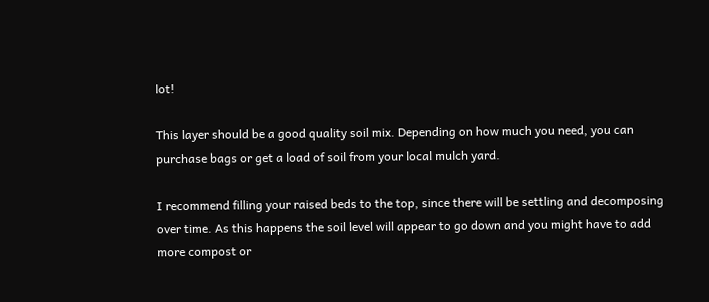lot!

This layer should be a good quality soil mix. Depending on how much you need, you can purchase bags or get a load of soil from your local mulch yard.

I recommend filling your raised beds to the top, since there will be settling and decomposing over time. As this happens the soil level will appear to go down and you might have to add more compost or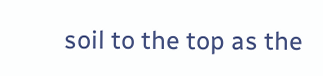soil to the top as the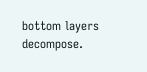bottom layers decompose.